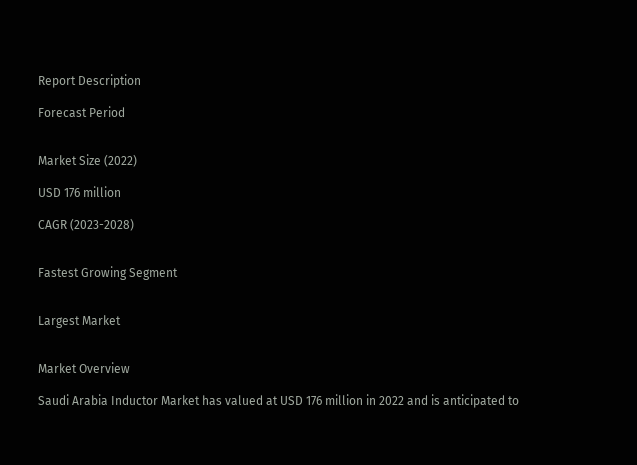Report Description

Forecast Period


Market Size (2022)

USD 176 million

CAGR (2023-2028)


Fastest Growing Segment


Largest Market


Market Overview

Saudi Arabia Inductor Market has valued at USD 176 million in 2022 and is anticipated to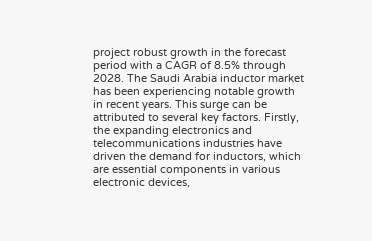project robust growth in the forecast period with a CAGR of 8.5% through 2028. The Saudi Arabia inductor market has been experiencing notable growth in recent years. This surge can be attributed to several key factors. Firstly, the expanding electronics and telecommunications industries have driven the demand for inductors, which are essential components in various electronic devices,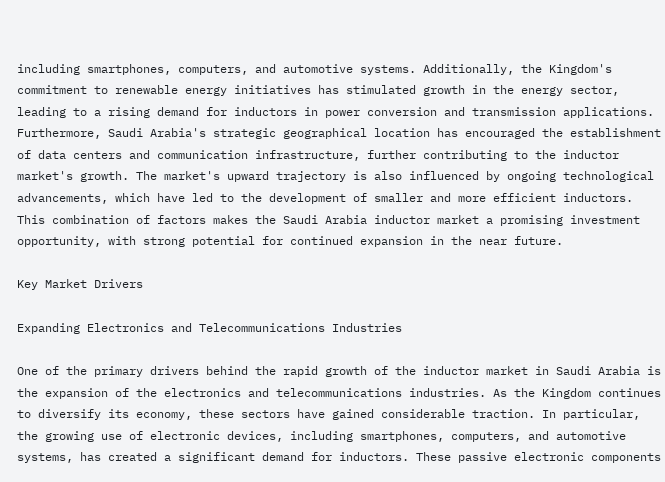including smartphones, computers, and automotive systems. Additionally, the Kingdom's commitment to renewable energy initiatives has stimulated growth in the energy sector, leading to a rising demand for inductors in power conversion and transmission applications. Furthermore, Saudi Arabia's strategic geographical location has encouraged the establishment of data centers and communication infrastructure, further contributing to the inductor market's growth. The market's upward trajectory is also influenced by ongoing technological advancements, which have led to the development of smaller and more efficient inductors. This combination of factors makes the Saudi Arabia inductor market a promising investment opportunity, with strong potential for continued expansion in the near future.

Key Market Drivers

Expanding Electronics and Telecommunications Industries

One of the primary drivers behind the rapid growth of the inductor market in Saudi Arabia is the expansion of the electronics and telecommunications industries. As the Kingdom continues to diversify its economy, these sectors have gained considerable traction. In particular, the growing use of electronic devices, including smartphones, computers, and automotive systems, has created a significant demand for inductors. These passive electronic components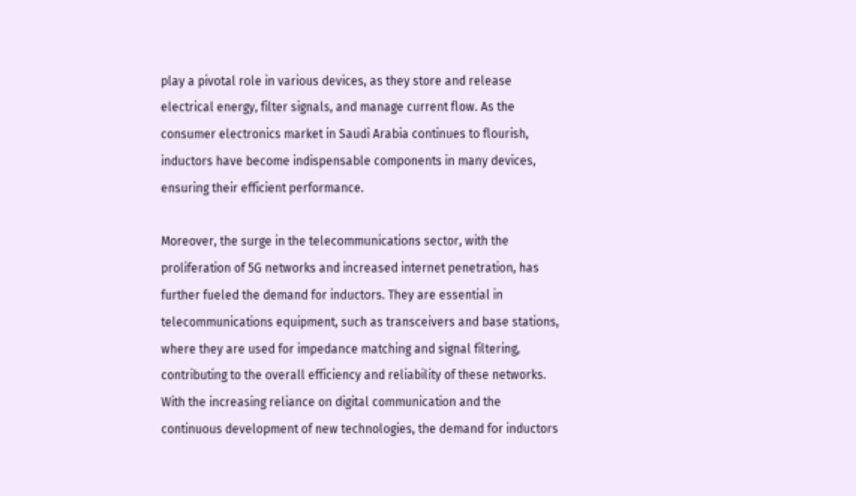play a pivotal role in various devices, as they store and release electrical energy, filter signals, and manage current flow. As the consumer electronics market in Saudi Arabia continues to flourish, inductors have become indispensable components in many devices, ensuring their efficient performance.

Moreover, the surge in the telecommunications sector, with the proliferation of 5G networks and increased internet penetration, has further fueled the demand for inductors. They are essential in telecommunications equipment, such as transceivers and base stations, where they are used for impedance matching and signal filtering, contributing to the overall efficiency and reliability of these networks. With the increasing reliance on digital communication and the continuous development of new technologies, the demand for inductors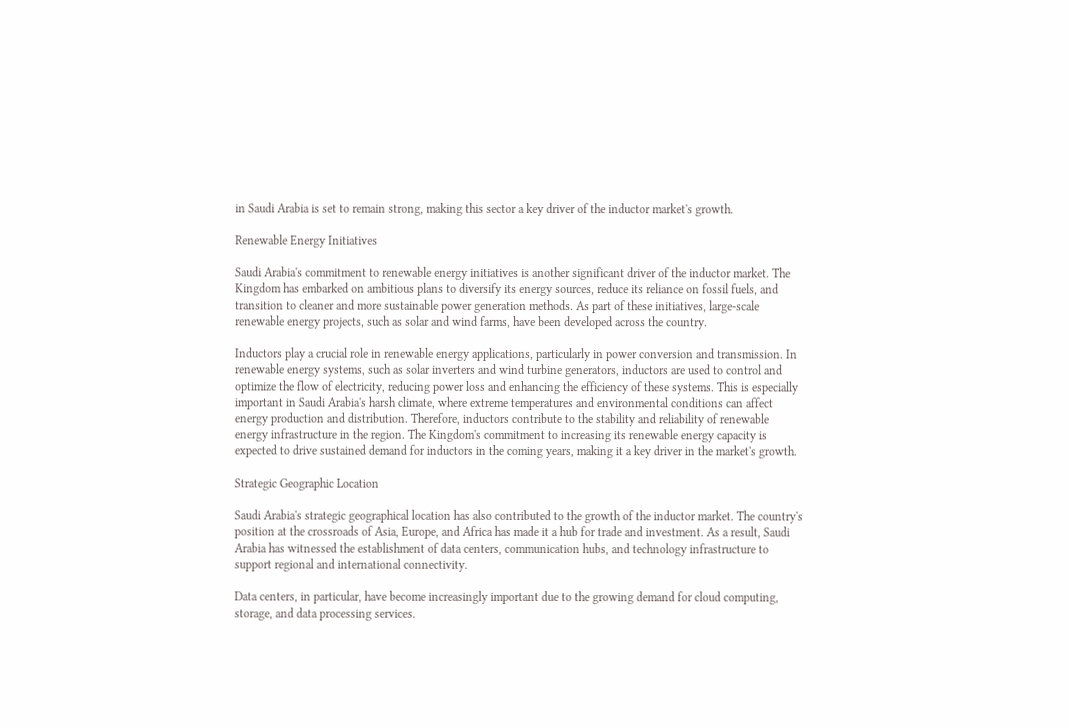in Saudi Arabia is set to remain strong, making this sector a key driver of the inductor market's growth.

Renewable Energy Initiatives

Saudi Arabia's commitment to renewable energy initiatives is another significant driver of the inductor market. The Kingdom has embarked on ambitious plans to diversify its energy sources, reduce its reliance on fossil fuels, and transition to cleaner and more sustainable power generation methods. As part of these initiatives, large-scale renewable energy projects, such as solar and wind farms, have been developed across the country.

Inductors play a crucial role in renewable energy applications, particularly in power conversion and transmission. In renewable energy systems, such as solar inverters and wind turbine generators, inductors are used to control and optimize the flow of electricity, reducing power loss and enhancing the efficiency of these systems. This is especially important in Saudi Arabia's harsh climate, where extreme temperatures and environmental conditions can affect energy production and distribution. Therefore, inductors contribute to the stability and reliability of renewable energy infrastructure in the region. The Kingdom's commitment to increasing its renewable energy capacity is expected to drive sustained demand for inductors in the coming years, making it a key driver in the market's growth.

Strategic Geographic Location

Saudi Arabia's strategic geographical location has also contributed to the growth of the inductor market. The country's position at the crossroads of Asia, Europe, and Africa has made it a hub for trade and investment. As a result, Saudi Arabia has witnessed the establishment of data centers, communication hubs, and technology infrastructure to support regional and international connectivity.

Data centers, in particular, have become increasingly important due to the growing demand for cloud computing, storage, and data processing services.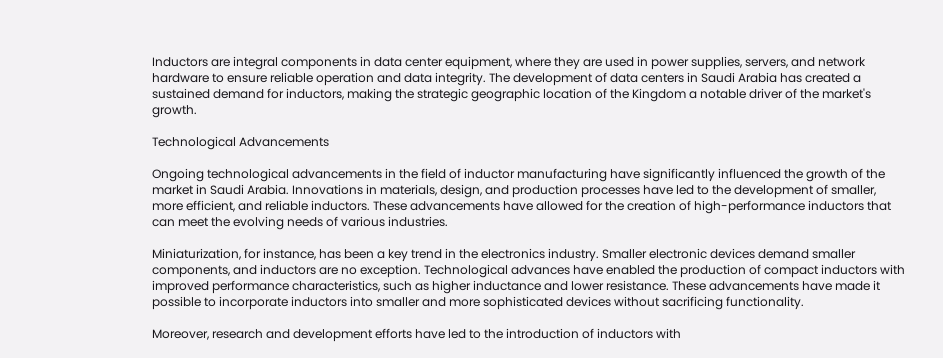Inductors are integral components in data center equipment, where they are used in power supplies, servers, and network hardware to ensure reliable operation and data integrity. The development of data centers in Saudi Arabia has created a sustained demand for inductors, making the strategic geographic location of the Kingdom a notable driver of the market's growth.

Technological Advancements

Ongoing technological advancements in the field of inductor manufacturing have significantly influenced the growth of the market in Saudi Arabia. Innovations in materials, design, and production processes have led to the development of smaller, more efficient, and reliable inductors. These advancements have allowed for the creation of high-performance inductors that can meet the evolving needs of various industries.

Miniaturization, for instance, has been a key trend in the electronics industry. Smaller electronic devices demand smaller components, and inductors are no exception. Technological advances have enabled the production of compact inductors with improved performance characteristics, such as higher inductance and lower resistance. These advancements have made it possible to incorporate inductors into smaller and more sophisticated devices without sacrificing functionality.

Moreover, research and development efforts have led to the introduction of inductors with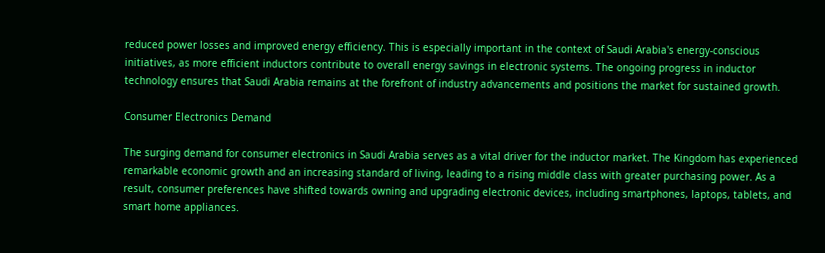reduced power losses and improved energy efficiency. This is especially important in the context of Saudi Arabia's energy-conscious initiatives, as more efficient inductors contribute to overall energy savings in electronic systems. The ongoing progress in inductor technology ensures that Saudi Arabia remains at the forefront of industry advancements and positions the market for sustained growth.

Consumer Electronics Demand

The surging demand for consumer electronics in Saudi Arabia serves as a vital driver for the inductor market. The Kingdom has experienced remarkable economic growth and an increasing standard of living, leading to a rising middle class with greater purchasing power. As a result, consumer preferences have shifted towards owning and upgrading electronic devices, including smartphones, laptops, tablets, and smart home appliances.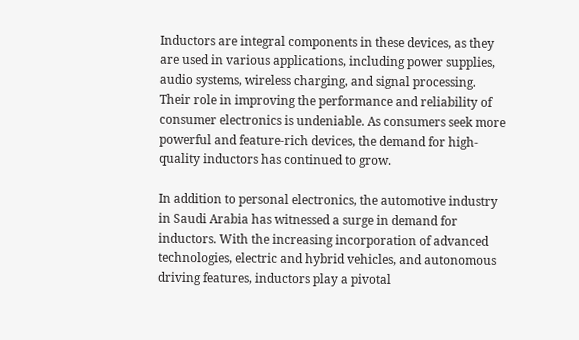Inductors are integral components in these devices, as they are used in various applications, including power supplies, audio systems, wireless charging, and signal processing. Their role in improving the performance and reliability of consumer electronics is undeniable. As consumers seek more powerful and feature-rich devices, the demand for high-quality inductors has continued to grow.

In addition to personal electronics, the automotive industry in Saudi Arabia has witnessed a surge in demand for inductors. With the increasing incorporation of advanced technologies, electric and hybrid vehicles, and autonomous driving features, inductors play a pivotal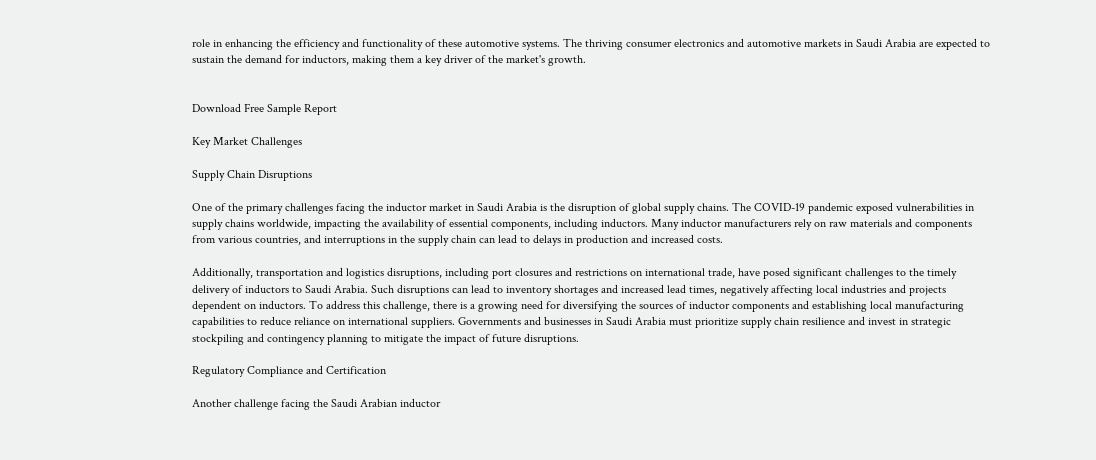role in enhancing the efficiency and functionality of these automotive systems. The thriving consumer electronics and automotive markets in Saudi Arabia are expected to sustain the demand for inductors, making them a key driver of the market's growth.


Download Free Sample Report

Key Market Challenges

Supply Chain Disruptions

One of the primary challenges facing the inductor market in Saudi Arabia is the disruption of global supply chains. The COVID-19 pandemic exposed vulnerabilities in supply chains worldwide, impacting the availability of essential components, including inductors. Many inductor manufacturers rely on raw materials and components from various countries, and interruptions in the supply chain can lead to delays in production and increased costs.

Additionally, transportation and logistics disruptions, including port closures and restrictions on international trade, have posed significant challenges to the timely delivery of inductors to Saudi Arabia. Such disruptions can lead to inventory shortages and increased lead times, negatively affecting local industries and projects dependent on inductors. To address this challenge, there is a growing need for diversifying the sources of inductor components and establishing local manufacturing capabilities to reduce reliance on international suppliers. Governments and businesses in Saudi Arabia must prioritize supply chain resilience and invest in strategic stockpiling and contingency planning to mitigate the impact of future disruptions.

Regulatory Compliance and Certification

Another challenge facing the Saudi Arabian inductor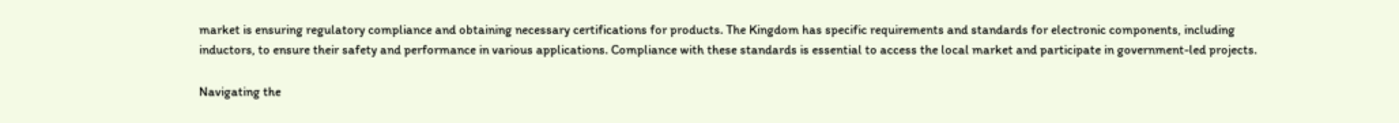market is ensuring regulatory compliance and obtaining necessary certifications for products. The Kingdom has specific requirements and standards for electronic components, including inductors, to ensure their safety and performance in various applications. Compliance with these standards is essential to access the local market and participate in government-led projects.

Navigating the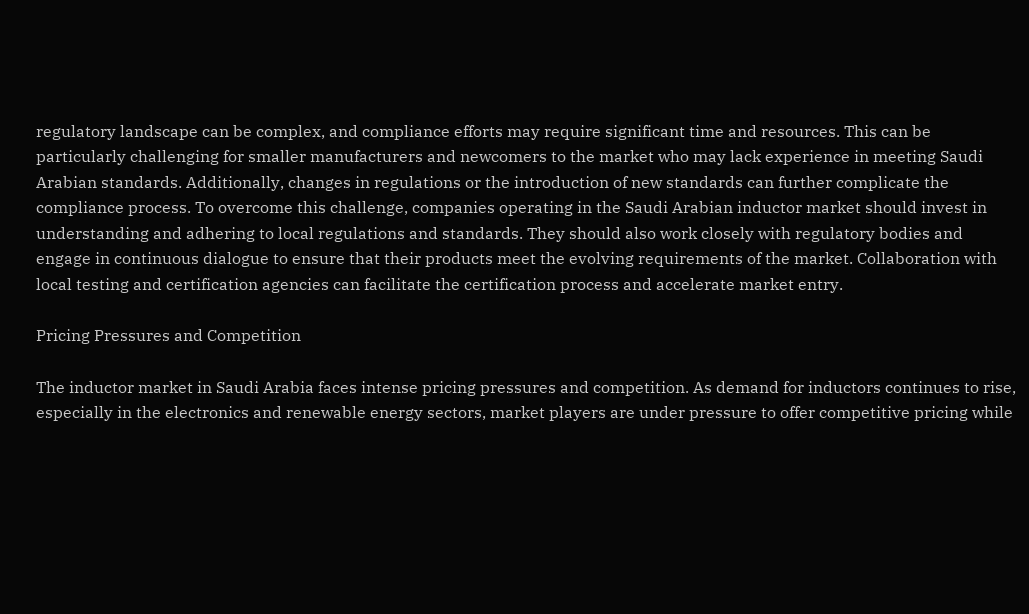regulatory landscape can be complex, and compliance efforts may require significant time and resources. This can be particularly challenging for smaller manufacturers and newcomers to the market who may lack experience in meeting Saudi Arabian standards. Additionally, changes in regulations or the introduction of new standards can further complicate the compliance process. To overcome this challenge, companies operating in the Saudi Arabian inductor market should invest in understanding and adhering to local regulations and standards. They should also work closely with regulatory bodies and engage in continuous dialogue to ensure that their products meet the evolving requirements of the market. Collaboration with local testing and certification agencies can facilitate the certification process and accelerate market entry.

Pricing Pressures and Competition

The inductor market in Saudi Arabia faces intense pricing pressures and competition. As demand for inductors continues to rise, especially in the electronics and renewable energy sectors, market players are under pressure to offer competitive pricing while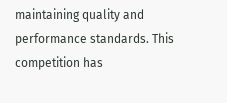maintaining quality and performance standards. This competition has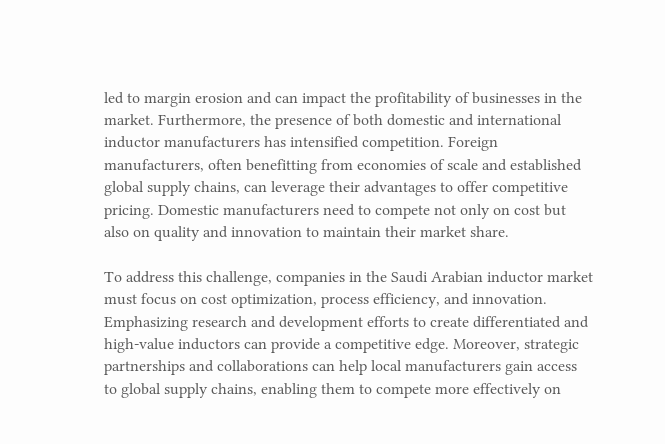led to margin erosion and can impact the profitability of businesses in the market. Furthermore, the presence of both domestic and international inductor manufacturers has intensified competition. Foreign manufacturers, often benefitting from economies of scale and established global supply chains, can leverage their advantages to offer competitive pricing. Domestic manufacturers need to compete not only on cost but also on quality and innovation to maintain their market share.

To address this challenge, companies in the Saudi Arabian inductor market must focus on cost optimization, process efficiency, and innovation. Emphasizing research and development efforts to create differentiated and high-value inductors can provide a competitive edge. Moreover, strategic partnerships and collaborations can help local manufacturers gain access to global supply chains, enabling them to compete more effectively on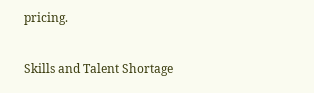pricing.

Skills and Talent Shortage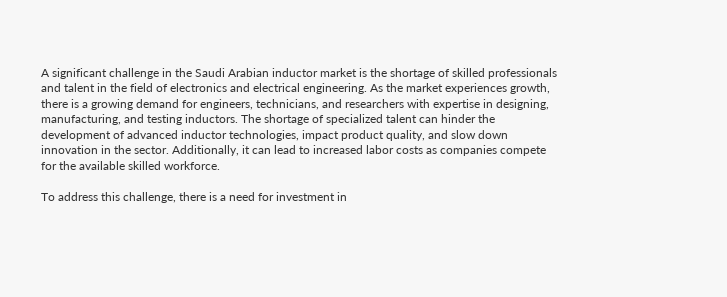A significant challenge in the Saudi Arabian inductor market is the shortage of skilled professionals and talent in the field of electronics and electrical engineering. As the market experiences growth, there is a growing demand for engineers, technicians, and researchers with expertise in designing, manufacturing, and testing inductors. The shortage of specialized talent can hinder the development of advanced inductor technologies, impact product quality, and slow down innovation in the sector. Additionally, it can lead to increased labor costs as companies compete for the available skilled workforce.

To address this challenge, there is a need for investment in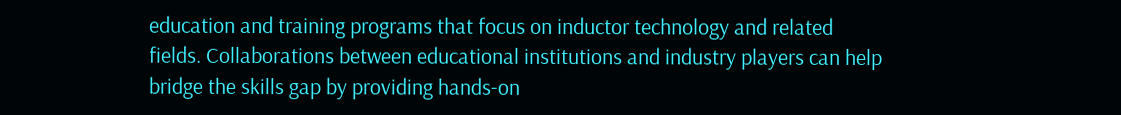education and training programs that focus on inductor technology and related fields. Collaborations between educational institutions and industry players can help bridge the skills gap by providing hands-on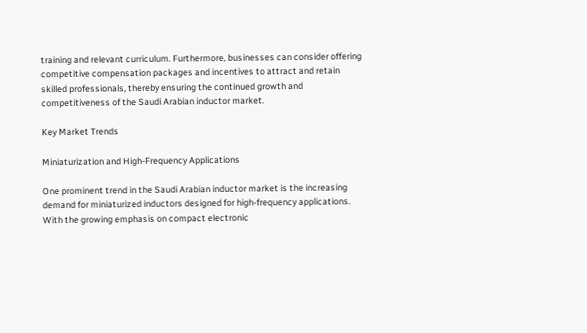training and relevant curriculum. Furthermore, businesses can consider offering competitive compensation packages and incentives to attract and retain skilled professionals, thereby ensuring the continued growth and competitiveness of the Saudi Arabian inductor market.

Key Market Trends

Miniaturization and High-Frequency Applications

One prominent trend in the Saudi Arabian inductor market is the increasing demand for miniaturized inductors designed for high-frequency applications. With the growing emphasis on compact electronic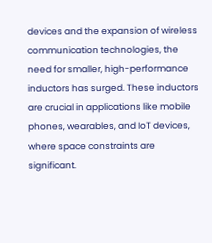devices and the expansion of wireless communication technologies, the need for smaller, high-performance inductors has surged. These inductors are crucial in applications like mobile phones, wearables, and IoT devices, where space constraints are significant.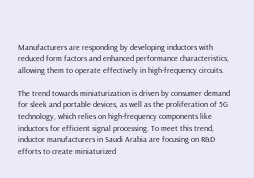Manufacturers are responding by developing inductors with reduced form factors and enhanced performance characteristics, allowing them to operate effectively in high-frequency circuits.

The trend towards miniaturization is driven by consumer demand for sleek and portable devices, as well as the proliferation of 5G technology, which relies on high-frequency components like inductors for efficient signal processing. To meet this trend, inductor manufacturers in Saudi Arabia are focusing on R&D efforts to create miniaturized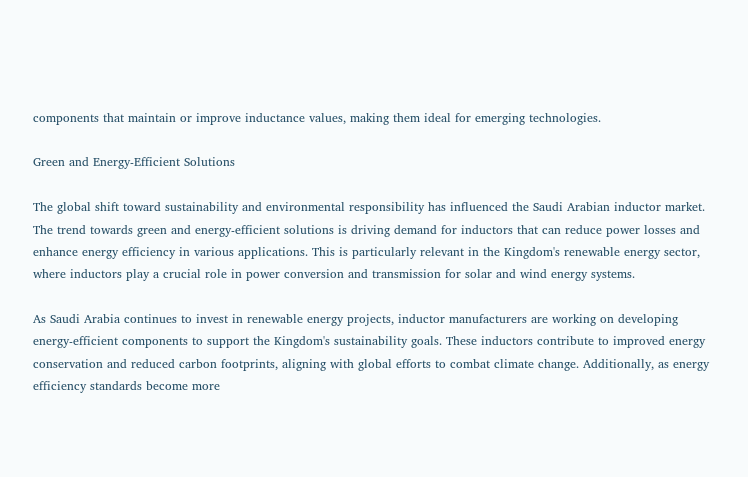components that maintain or improve inductance values, making them ideal for emerging technologies.

Green and Energy-Efficient Solutions

The global shift toward sustainability and environmental responsibility has influenced the Saudi Arabian inductor market. The trend towards green and energy-efficient solutions is driving demand for inductors that can reduce power losses and enhance energy efficiency in various applications. This is particularly relevant in the Kingdom's renewable energy sector, where inductors play a crucial role in power conversion and transmission for solar and wind energy systems.

As Saudi Arabia continues to invest in renewable energy projects, inductor manufacturers are working on developing energy-efficient components to support the Kingdom's sustainability goals. These inductors contribute to improved energy conservation and reduced carbon footprints, aligning with global efforts to combat climate change. Additionally, as energy efficiency standards become more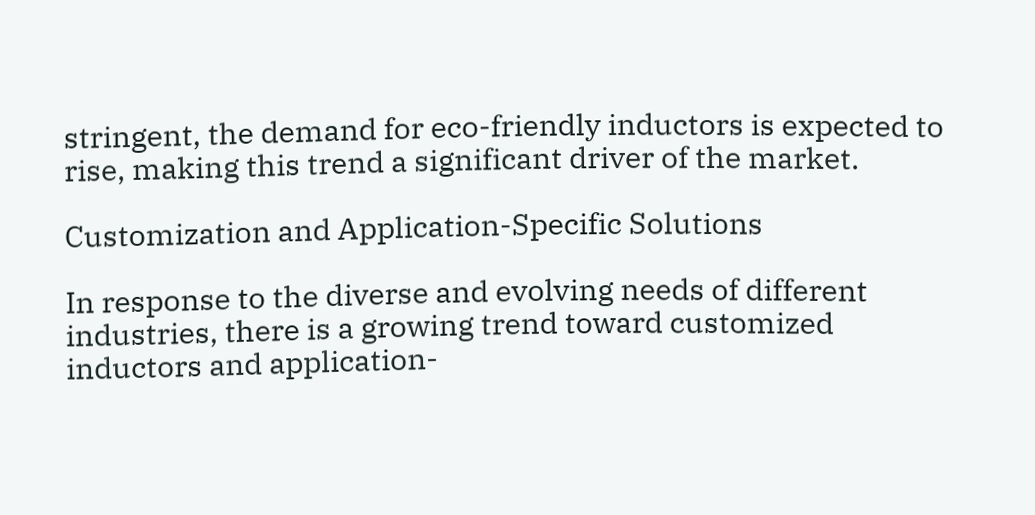stringent, the demand for eco-friendly inductors is expected to rise, making this trend a significant driver of the market.

Customization and Application-Specific Solutions

In response to the diverse and evolving needs of different industries, there is a growing trend toward customized inductors and application-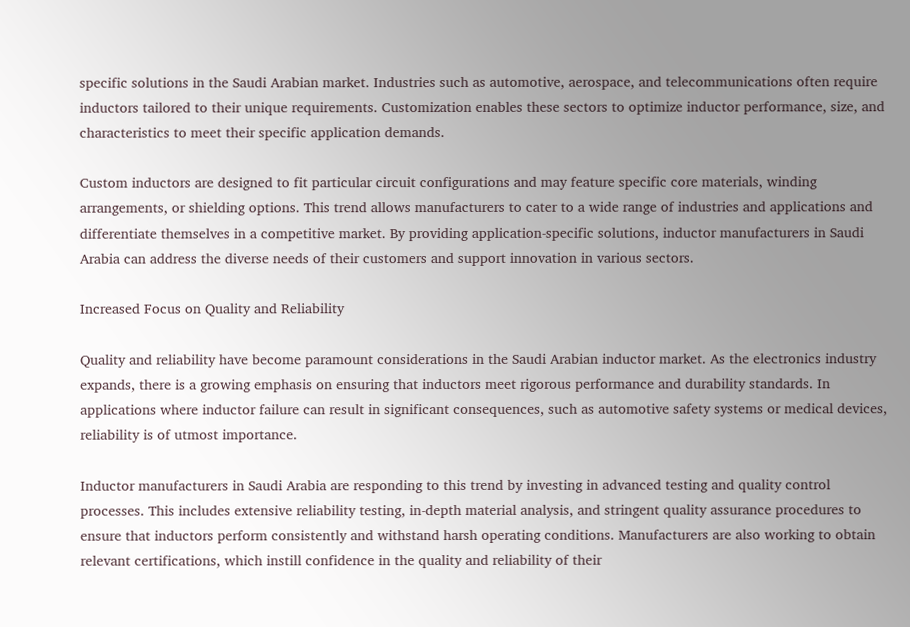specific solutions in the Saudi Arabian market. Industries such as automotive, aerospace, and telecommunications often require inductors tailored to their unique requirements. Customization enables these sectors to optimize inductor performance, size, and characteristics to meet their specific application demands.

Custom inductors are designed to fit particular circuit configurations and may feature specific core materials, winding arrangements, or shielding options. This trend allows manufacturers to cater to a wide range of industries and applications and differentiate themselves in a competitive market. By providing application-specific solutions, inductor manufacturers in Saudi Arabia can address the diverse needs of their customers and support innovation in various sectors.

Increased Focus on Quality and Reliability

Quality and reliability have become paramount considerations in the Saudi Arabian inductor market. As the electronics industry expands, there is a growing emphasis on ensuring that inductors meet rigorous performance and durability standards. In applications where inductor failure can result in significant consequences, such as automotive safety systems or medical devices, reliability is of utmost importance.

Inductor manufacturers in Saudi Arabia are responding to this trend by investing in advanced testing and quality control processes. This includes extensive reliability testing, in-depth material analysis, and stringent quality assurance procedures to ensure that inductors perform consistently and withstand harsh operating conditions. Manufacturers are also working to obtain relevant certifications, which instill confidence in the quality and reliability of their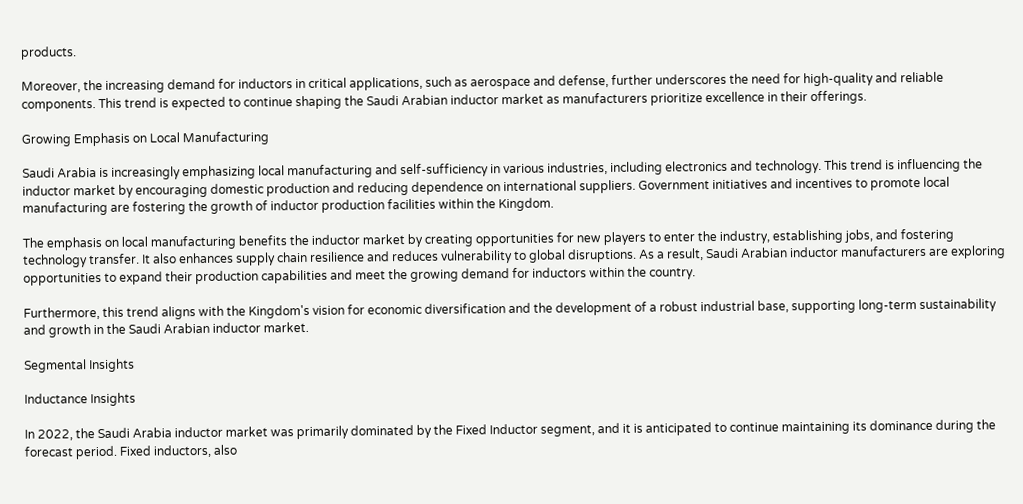products.

Moreover, the increasing demand for inductors in critical applications, such as aerospace and defense, further underscores the need for high-quality and reliable components. This trend is expected to continue shaping the Saudi Arabian inductor market as manufacturers prioritize excellence in their offerings.

Growing Emphasis on Local Manufacturing

Saudi Arabia is increasingly emphasizing local manufacturing and self-sufficiency in various industries, including electronics and technology. This trend is influencing the inductor market by encouraging domestic production and reducing dependence on international suppliers. Government initiatives and incentives to promote local manufacturing are fostering the growth of inductor production facilities within the Kingdom.

The emphasis on local manufacturing benefits the inductor market by creating opportunities for new players to enter the industry, establishing jobs, and fostering technology transfer. It also enhances supply chain resilience and reduces vulnerability to global disruptions. As a result, Saudi Arabian inductor manufacturers are exploring opportunities to expand their production capabilities and meet the growing demand for inductors within the country.

Furthermore, this trend aligns with the Kingdom's vision for economic diversification and the development of a robust industrial base, supporting long-term sustainability and growth in the Saudi Arabian inductor market.

Segmental Insights

Inductance Insights

In 2022, the Saudi Arabia inductor market was primarily dominated by the Fixed Inductor segment, and it is anticipated to continue maintaining its dominance during the forecast period. Fixed inductors, also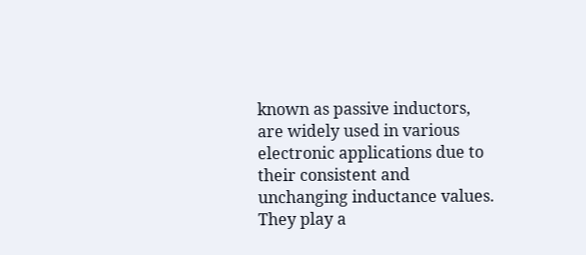known as passive inductors, are widely used in various electronic applications due to their consistent and unchanging inductance values. They play a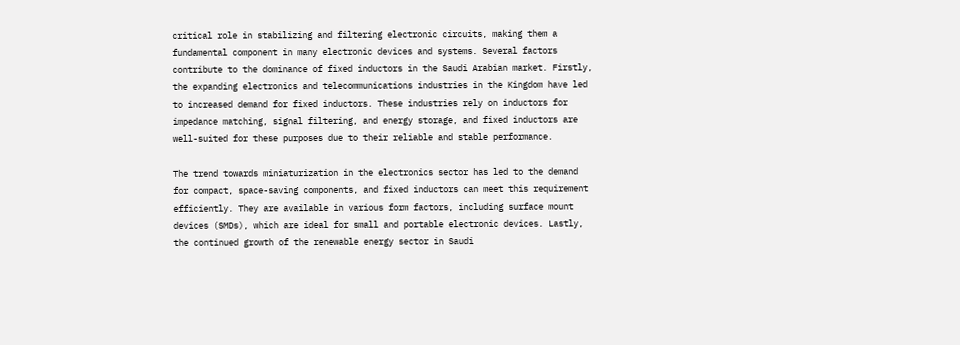critical role in stabilizing and filtering electronic circuits, making them a fundamental component in many electronic devices and systems. Several factors contribute to the dominance of fixed inductors in the Saudi Arabian market. Firstly, the expanding electronics and telecommunications industries in the Kingdom have led to increased demand for fixed inductors. These industries rely on inductors for impedance matching, signal filtering, and energy storage, and fixed inductors are well-suited for these purposes due to their reliable and stable performance.

The trend towards miniaturization in the electronics sector has led to the demand for compact, space-saving components, and fixed inductors can meet this requirement efficiently. They are available in various form factors, including surface mount devices (SMDs), which are ideal for small and portable electronic devices. Lastly, the continued growth of the renewable energy sector in Saudi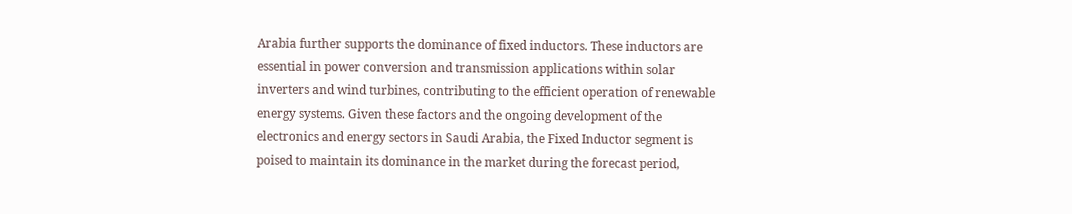Arabia further supports the dominance of fixed inductors. These inductors are essential in power conversion and transmission applications within solar inverters and wind turbines, contributing to the efficient operation of renewable energy systems. Given these factors and the ongoing development of the electronics and energy sectors in Saudi Arabia, the Fixed Inductor segment is poised to maintain its dominance in the market during the forecast period,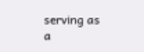serving as a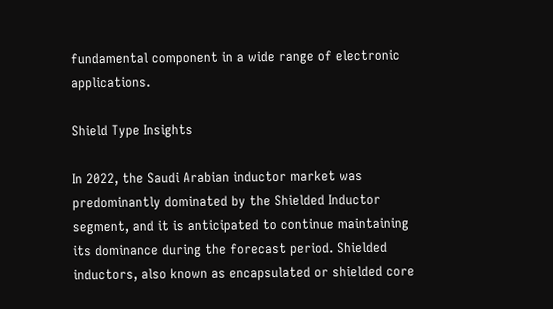fundamental component in a wide range of electronic applications.

Shield Type Insights

In 2022, the Saudi Arabian inductor market was predominantly dominated by the Shielded Inductor segment, and it is anticipated to continue maintaining its dominance during the forecast period. Shielded inductors, also known as encapsulated or shielded core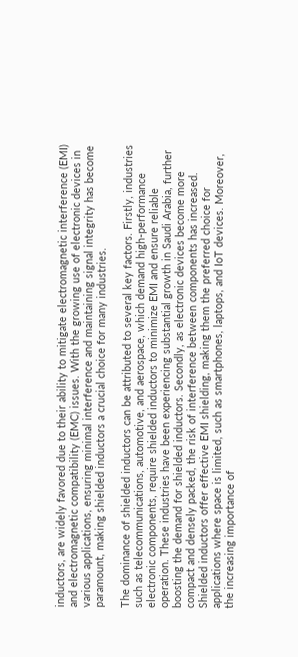inductors, are widely favored due to their ability to mitigate electromagnetic interference (EMI) and electromagnetic compatibility (EMC) issues. With the growing use of electronic devices in various applications, ensuring minimal interference and maintaining signal integrity has become paramount, making shielded inductors a crucial choice for many industries.

The dominance of shielded inductors can be attributed to several key factors. Firstly, industries such as telecommunications, automotive, and aerospace, which demand high-performance electronic components, require shielded inductors to minimize EMI and ensure reliable operation. These industries have been experiencing substantial growth in Saudi Arabia, further boosting the demand for shielded inductors. Secondly, as electronic devices become more compact and densely packed, the risk of interference between components has increased. Shielded inductors offer effective EMI shielding, making them the preferred choice for applications where space is limited, such as smartphones, laptops, and IoT devices. Moreover, the increasing importance of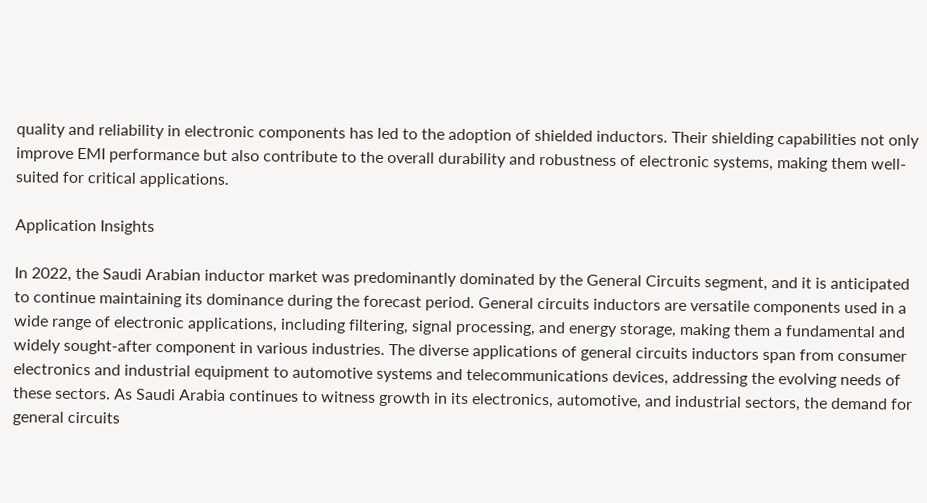quality and reliability in electronic components has led to the adoption of shielded inductors. Their shielding capabilities not only improve EMI performance but also contribute to the overall durability and robustness of electronic systems, making them well-suited for critical applications.

Application Insights

In 2022, the Saudi Arabian inductor market was predominantly dominated by the General Circuits segment, and it is anticipated to continue maintaining its dominance during the forecast period. General circuits inductors are versatile components used in a wide range of electronic applications, including filtering, signal processing, and energy storage, making them a fundamental and widely sought-after component in various industries. The diverse applications of general circuits inductors span from consumer electronics and industrial equipment to automotive systems and telecommunications devices, addressing the evolving needs of these sectors. As Saudi Arabia continues to witness growth in its electronics, automotive, and industrial sectors, the demand for general circuits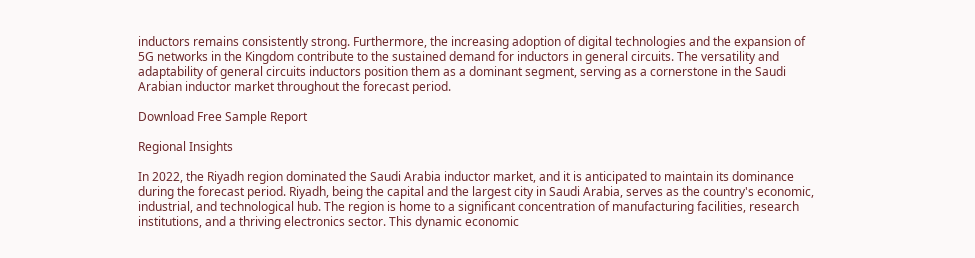inductors remains consistently strong. Furthermore, the increasing adoption of digital technologies and the expansion of 5G networks in the Kingdom contribute to the sustained demand for inductors in general circuits. The versatility and adaptability of general circuits inductors position them as a dominant segment, serving as a cornerstone in the Saudi Arabian inductor market throughout the forecast period.

Download Free Sample Report

Regional Insights

In 2022, the Riyadh region dominated the Saudi Arabia inductor market, and it is anticipated to maintain its dominance during the forecast period. Riyadh, being the capital and the largest city in Saudi Arabia, serves as the country's economic, industrial, and technological hub. The region is home to a significant concentration of manufacturing facilities, research institutions, and a thriving electronics sector. This dynamic economic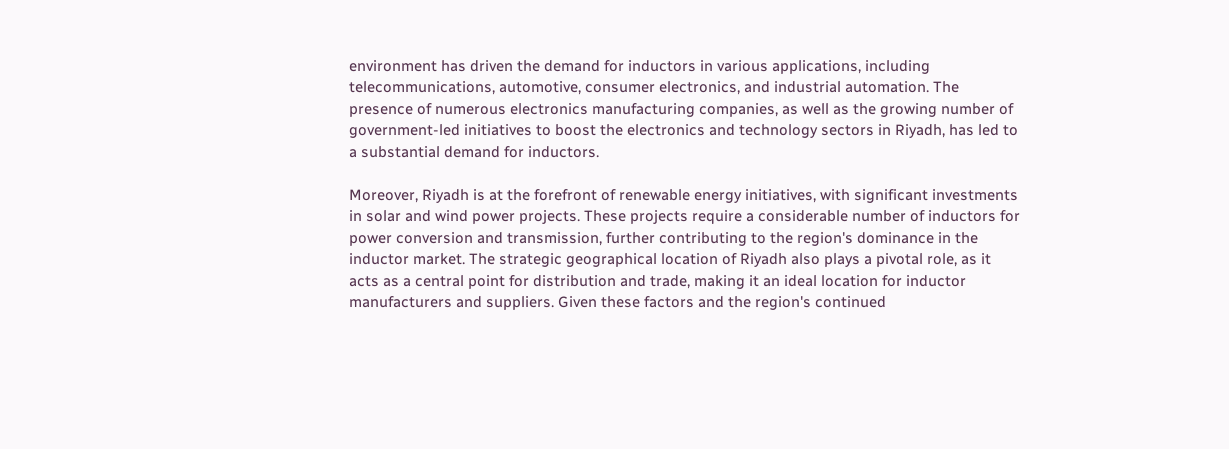environment has driven the demand for inductors in various applications, including telecommunications, automotive, consumer electronics, and industrial automation. The presence of numerous electronics manufacturing companies, as well as the growing number of government-led initiatives to boost the electronics and technology sectors in Riyadh, has led to a substantial demand for inductors.

Moreover, Riyadh is at the forefront of renewable energy initiatives, with significant investments in solar and wind power projects. These projects require a considerable number of inductors for power conversion and transmission, further contributing to the region's dominance in the inductor market. The strategic geographical location of Riyadh also plays a pivotal role, as it acts as a central point for distribution and trade, making it an ideal location for inductor manufacturers and suppliers. Given these factors and the region's continued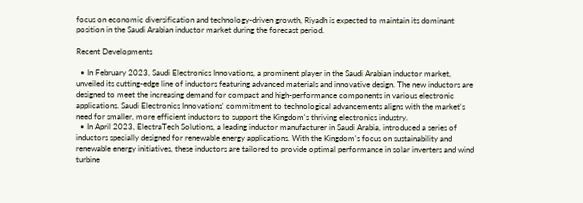focus on economic diversification and technology-driven growth, Riyadh is expected to maintain its dominant position in the Saudi Arabian inductor market during the forecast period.

Recent Developments

  • In February 2023, Saudi Electronics Innovations, a prominent player in the Saudi Arabian inductor market, unveiled its cutting-edge line of inductors featuring advanced materials and innovative design. The new inductors are designed to meet the increasing demand for compact and high-performance components in various electronic applications. Saudi Electronics Innovations' commitment to technological advancements aligns with the market's need for smaller, more efficient inductors to support the Kingdom's thriving electronics industry.
  • In April 2023, ElectraTech Solutions, a leading inductor manufacturer in Saudi Arabia, introduced a series of inductors specially designed for renewable energy applications. With the Kingdom's focus on sustainability and renewable energy initiatives, these inductors are tailored to provide optimal performance in solar inverters and wind turbine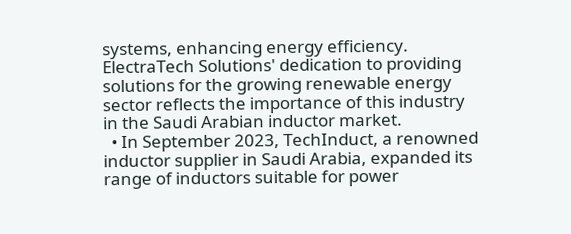systems, enhancing energy efficiency. ElectraTech Solutions' dedication to providing solutions for the growing renewable energy sector reflects the importance of this industry in the Saudi Arabian inductor market.
  • In September 2023, TechInduct, a renowned inductor supplier in Saudi Arabia, expanded its range of inductors suitable for power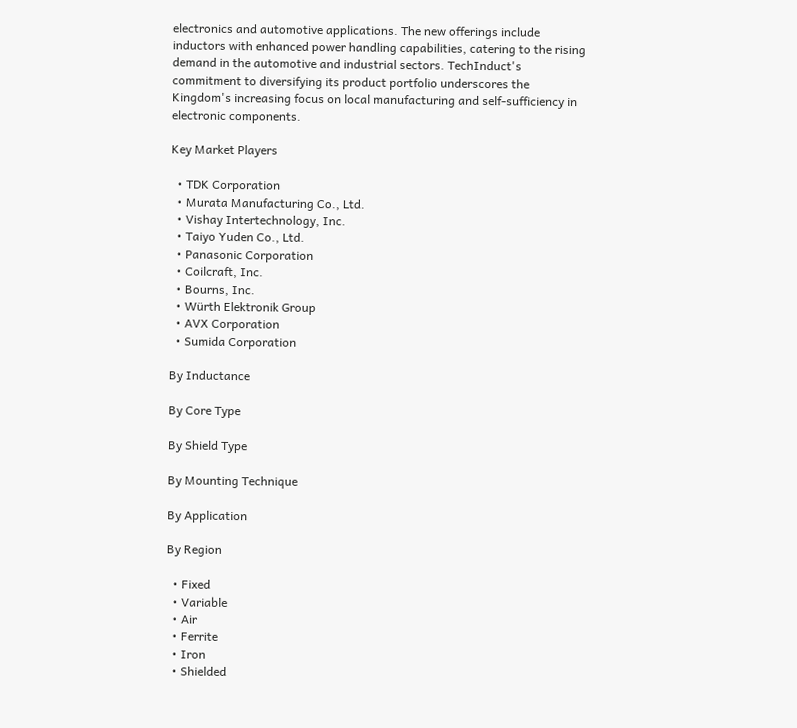electronics and automotive applications. The new offerings include inductors with enhanced power handling capabilities, catering to the rising demand in the automotive and industrial sectors. TechInduct's commitment to diversifying its product portfolio underscores the Kingdom's increasing focus on local manufacturing and self-sufficiency in electronic components.

Key Market Players

  • TDK Corporation
  • Murata Manufacturing Co., Ltd.
  • Vishay Intertechnology, Inc.
  • Taiyo Yuden Co., Ltd.
  • Panasonic Corporation
  • Coilcraft, Inc.
  • Bourns, Inc.
  • Würth Elektronik Group
  • AVX Corporation
  • Sumida Corporation

By Inductance

By Core Type

By Shield Type

By Mounting Technique

By Application

By Region

  • Fixed
  • Variable
  • Air
  • Ferrite
  • Iron
  • Shielded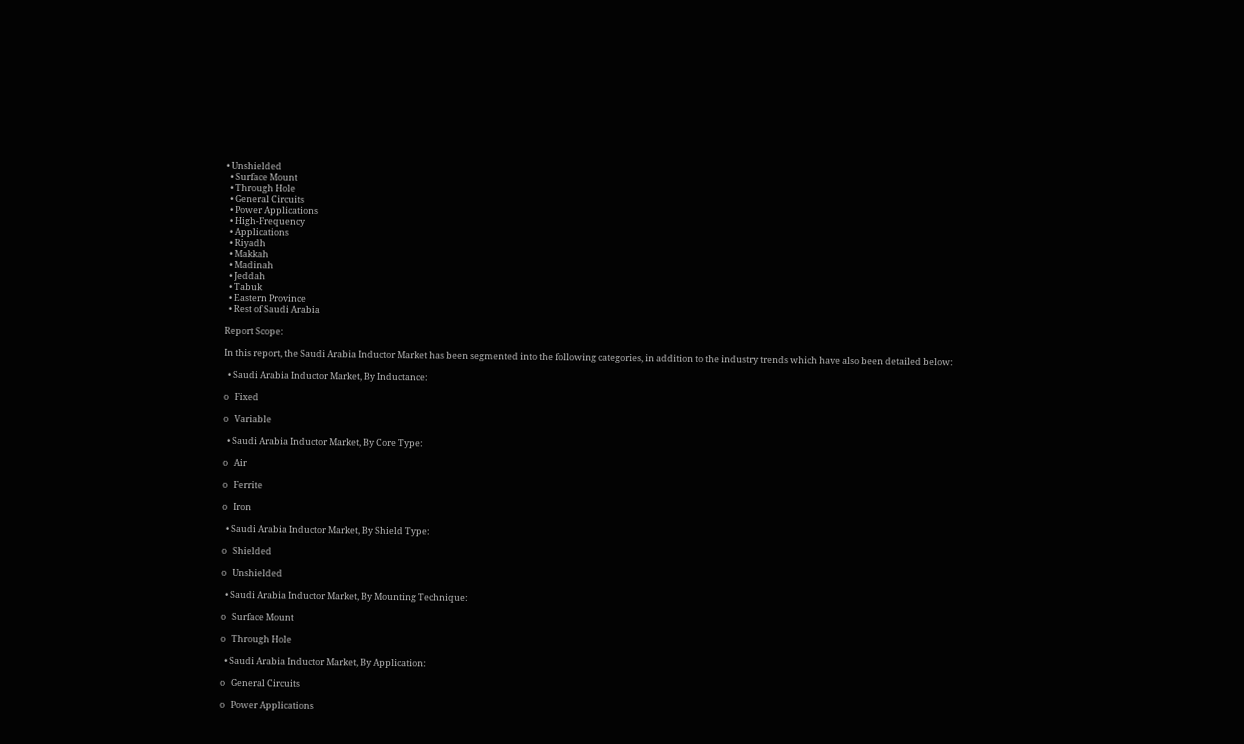• Unshielded
  • Surface Mount
  • Through Hole
  • General Circuits
  • Power Applications
  • High-Frequency
  • Applications
  • Riyadh
  • Makkah
  • Madinah
  • Jeddah
  • Tabuk
  • Eastern Province
  • Rest of Saudi Arabia

Report Scope:

In this report, the Saudi Arabia Inductor Market has been segmented into the following categories, in addition to the industry trends which have also been detailed below:

  • Saudi Arabia Inductor Market, By Inductance:

o   Fixed

o   Variable

  • Saudi Arabia Inductor Market, By Core Type:

o   Air

o   Ferrite

o   Iron

  • Saudi Arabia Inductor Market, By Shield Type:

o   Shielded

o   Unshielded

  • Saudi Arabia Inductor Market, By Mounting Technique:

o   Surface Mount

o   Through Hole

  • Saudi Arabia Inductor Market, By Application:

o   General Circuits

o   Power Applications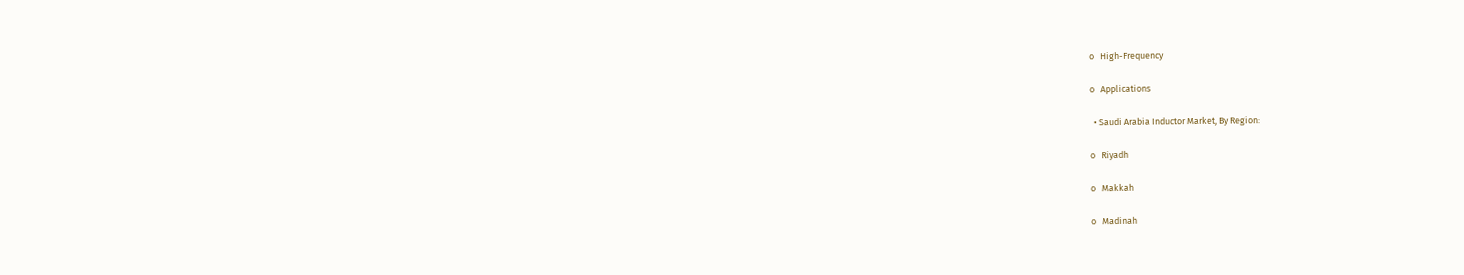o   High-Frequency

o   Applications

  • Saudi Arabia Inductor Market, By Region:

o   Riyadh

o   Makkah

o   Madinah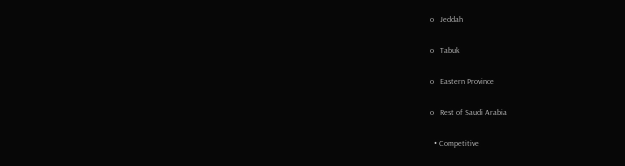o   Jeddah

o   Tabuk

o   Eastern Province

o   Rest of Saudi Arabia

  • Competitive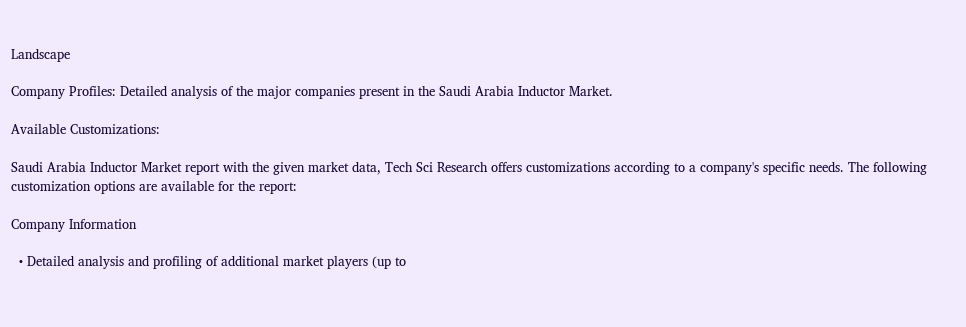Landscape

Company Profiles: Detailed analysis of the major companies present in the Saudi Arabia Inductor Market.

Available Customizations:

Saudi Arabia Inductor Market report with the given market data, Tech Sci Research offers customizations according to a company's specific needs. The following customization options are available for the report:

Company Information

  • Detailed analysis and profiling of additional market players (up to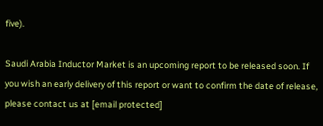five).

Saudi Arabia Inductor Market is an upcoming report to be released soon. If you wish an early delivery of this report or want to confirm the date of release, please contact us at [email protected]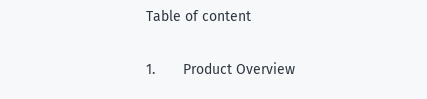Table of content

1.       Product Overview